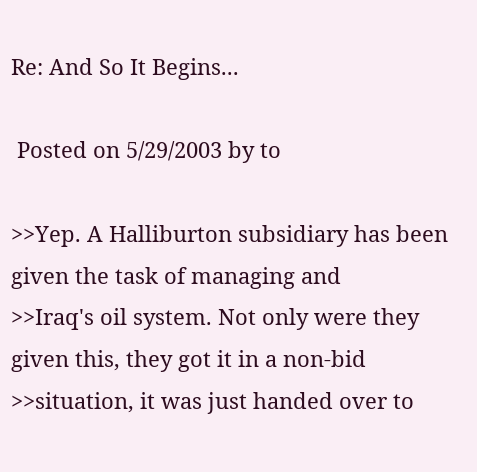Re: And So It Begins...

 Posted on 5/29/2003 by to

>>Yep. A Halliburton subsidiary has been given the task of managing and
>>Iraq's oil system. Not only were they given this, they got it in a non-bid
>>situation, it was just handed over to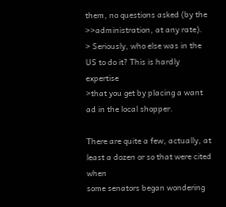them, no questions asked (by the
>>administration, at any rate).
> Seriously, who else was in the US to do it? This is hardly expertise
>that you get by placing a want ad in the local shopper.

There are quite a few, actually, at least a dozen or so that were cited when
some senators began wondering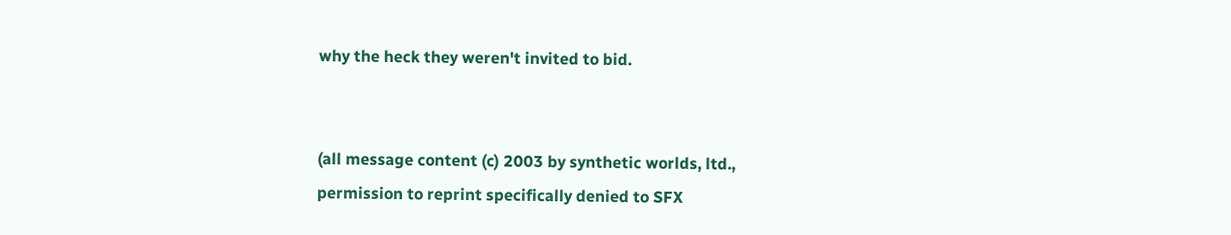why the heck they weren't invited to bid.


(all message content (c) 2003 by synthetic worlds, ltd.,
permission to reprint specifically denied to SFX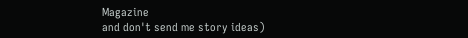Magazine
and don't send me story ideas)